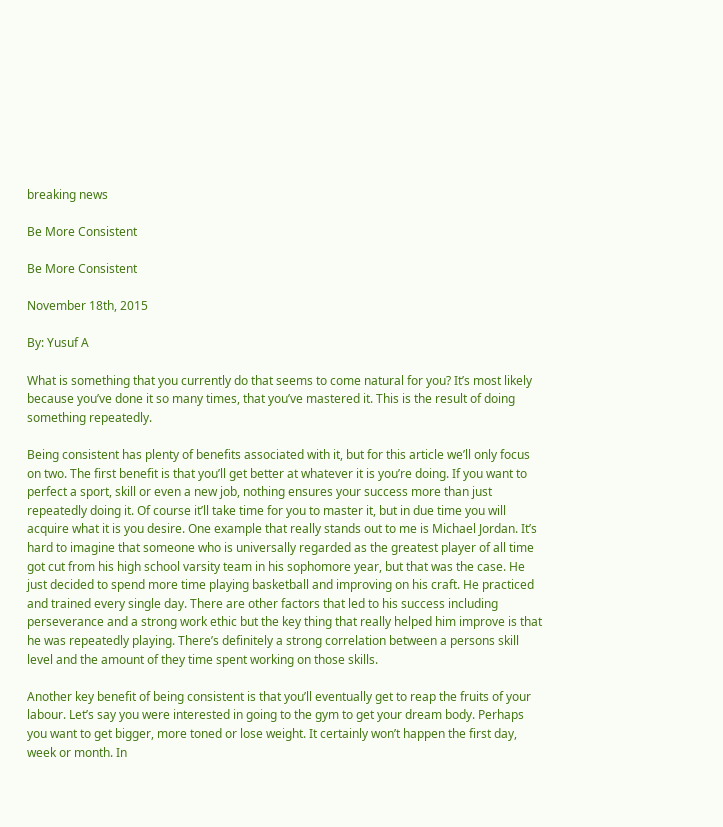breaking news

Be More Consistent

Be More Consistent

November 18th, 2015

By: Yusuf A

What is something that you currently do that seems to come natural for you? It’s most likely because you’ve done it so many times, that you’ve mastered it. This is the result of doing something repeatedly.

Being consistent has plenty of benefits associated with it, but for this article we’ll only focus on two. The first benefit is that you’ll get better at whatever it is you’re doing. If you want to perfect a sport, skill or even a new job, nothing ensures your success more than just repeatedly doing it. Of course it’ll take time for you to master it, but in due time you will acquire what it is you desire. One example that really stands out to me is Michael Jordan. It’s hard to imagine that someone who is universally regarded as the greatest player of all time got cut from his high school varsity team in his sophomore year, but that was the case. He just decided to spend more time playing basketball and improving on his craft. He practiced and trained every single day. There are other factors that led to his success including perseverance and a strong work ethic but the key thing that really helped him improve is that he was repeatedly playing. There’s definitely a strong correlation between a persons skill level and the amount of they time spent working on those skills.

Another key benefit of being consistent is that you’ll eventually get to reap the fruits of your labour. Let’s say you were interested in going to the gym to get your dream body. Perhaps you want to get bigger, more toned or lose weight. It certainly won’t happen the first day, week or month. In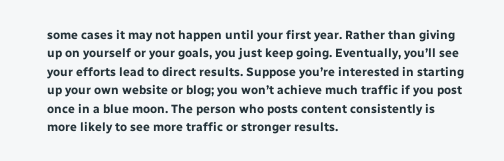some cases it may not happen until your first year. Rather than giving up on yourself or your goals, you just keep going. Eventually, you’ll see your efforts lead to direct results. Suppose you’re interested in starting up your own website or blog; you won’t achieve much traffic if you post once in a blue moon. The person who posts content consistently is more likely to see more traffic or stronger results.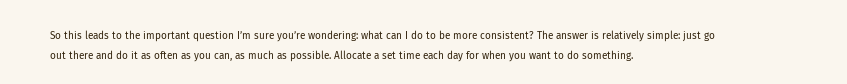So this leads to the important question I’m sure you’re wondering: what can I do to be more consistent? The answer is relatively simple: just go out there and do it as often as you can, as much as possible. Allocate a set time each day for when you want to do something.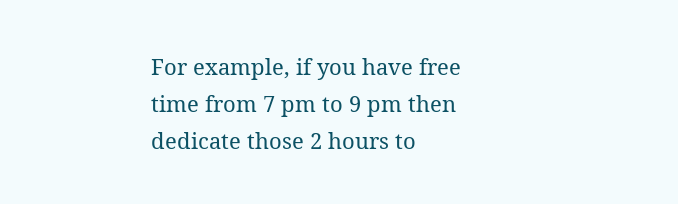For example, if you have free time from 7 pm to 9 pm then dedicate those 2 hours to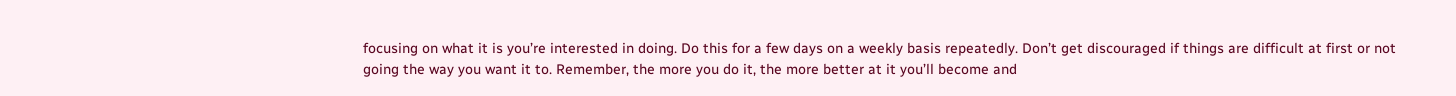focusing on what it is you’re interested in doing. Do this for a few days on a weekly basis repeatedly. Don’t get discouraged if things are difficult at first or not going the way you want it to. Remember, the more you do it, the more better at it you’ll become and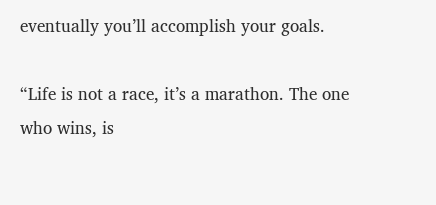eventually you’ll accomplish your goals.

“Life is not a race, it’s a marathon. The one who wins, is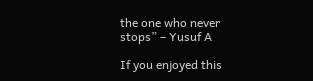the one who never stops” – Yusuf A

If you enjoyed this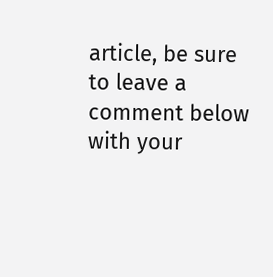article, be sure to leave a comment below with your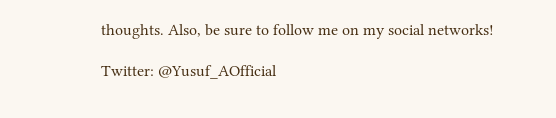thoughts. Also, be sure to follow me on my social networks!

Twitter: @Yusuf_AOfficial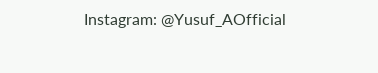Instagram: @Yusuf_AOfficial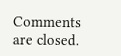Comments are closed.